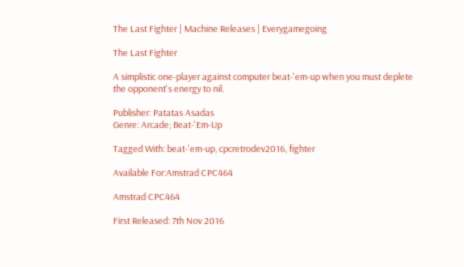The Last Fighter | Machine Releases | Everygamegoing

The Last Fighter

A simplistic one-player against computer beat-'em-up when you must deplete the opponent's energy to nil.

Publisher: Patatas Asadas
Genre: Arcade; Beat-'Em-Up

Tagged With: beat-'em-up, cpcretrodev2016, fighter

Available For:Amstrad CPC464

Amstrad CPC464

First Released: 7th Nov 2016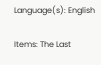Language(s): English

Items: The Last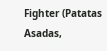Fighter (Patatas Asadas,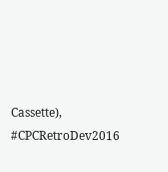Cassette), #CPCRetroDev2016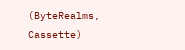(ByteRealms, Cassette)